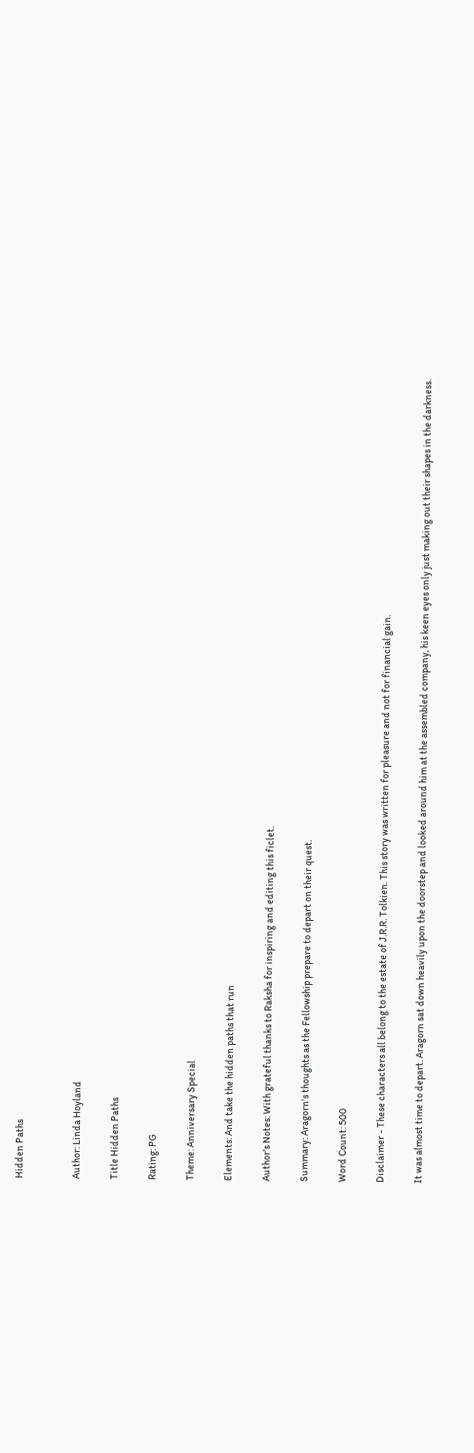Hidden Paths


Author: Linda Hoyland

Title Hidden Paths

Rating: PG

Theme: Anniversary Special

Elements: And take the hidden paths that run

Author's Notes: With grateful thanks to Raksha for inspiring and editing this ficlet.

Summary: Aragorn’s thoughts as the Fellowship prepare to depart on their quest.

Word Count: 500

Disclaimer - These characters all belong to the estate of J.R.R. Tolkien. This story was written for pleasure and not for financial gain.

It was almost time to depart. Aragorn sat down heavily upon the doorstep and looked around him at the assembled company, his keen eyes only just making out their shapes in the darkness.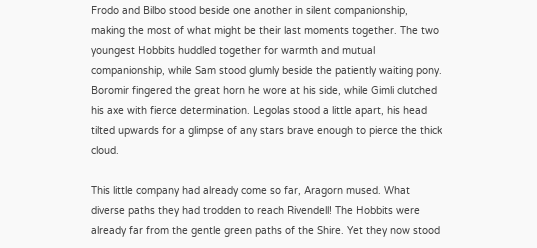Frodo and Bilbo stood beside one another in silent companionship, making the most of what might be their last moments together. The two youngest Hobbits huddled together for warmth and mutual companionship, while Sam stood glumly beside the patiently waiting pony. Boromir fingered the great horn he wore at his side, while Gimli clutched his axe with fierce determination. Legolas stood a little apart, his head tilted upwards for a glimpse of any stars brave enough to pierce the thick cloud.

This little company had already come so far, Aragorn mused. What diverse paths they had trodden to reach Rivendell! The Hobbits were already far from the gentle green paths of the Shire. Yet they now stood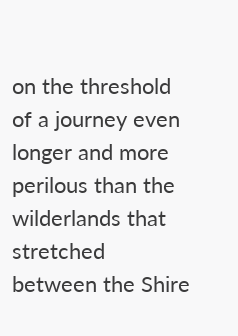on the threshold of a journey even longer and more perilous than the wilderlands that stretched between the Shire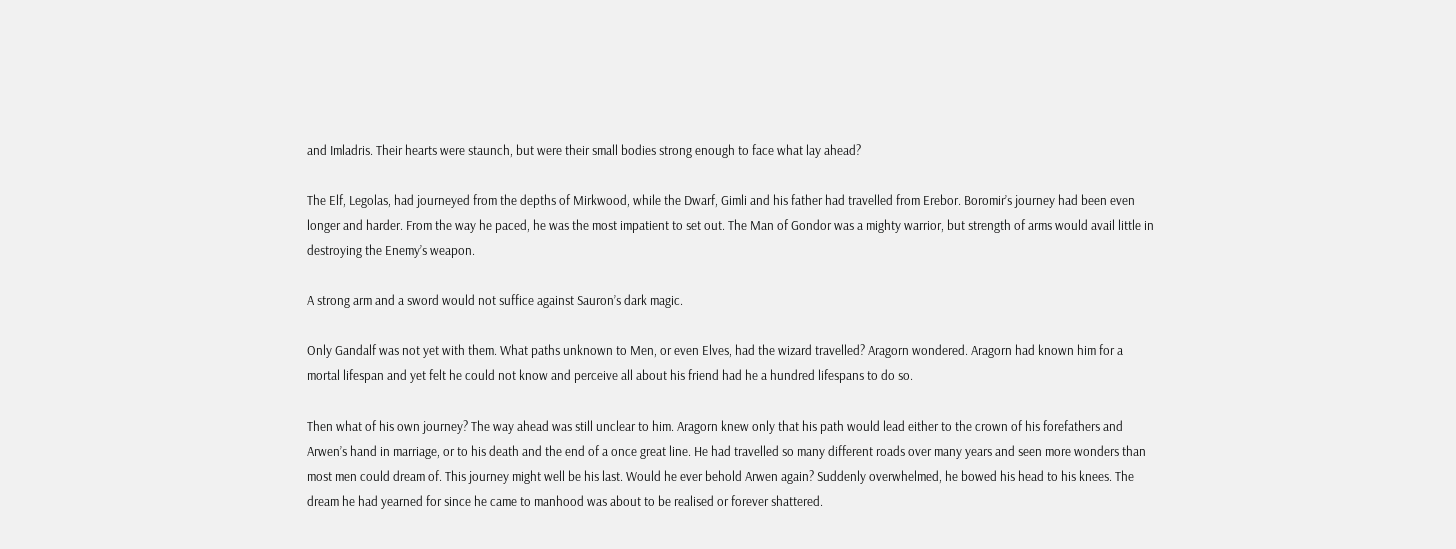and Imladris. Their hearts were staunch, but were their small bodies strong enough to face what lay ahead?

The Elf, Legolas, had journeyed from the depths of Mirkwood, while the Dwarf, Gimli and his father had travelled from Erebor. Boromir’s journey had been even longer and harder. From the way he paced, he was the most impatient to set out. The Man of Gondor was a mighty warrior, but strength of arms would avail little in destroying the Enemy’s weapon.

A strong arm and a sword would not suffice against Sauron’s dark magic.

Only Gandalf was not yet with them. What paths unknown to Men, or even Elves, had the wizard travelled? Aragorn wondered. Aragorn had known him for a mortal lifespan and yet felt he could not know and perceive all about his friend had he a hundred lifespans to do so.

Then what of his own journey? The way ahead was still unclear to him. Aragorn knew only that his path would lead either to the crown of his forefathers and Arwen’s hand in marriage, or to his death and the end of a once great line. He had travelled so many different roads over many years and seen more wonders than most men could dream of. This journey might well be his last. Would he ever behold Arwen again? Suddenly overwhelmed, he bowed his head to his knees. The dream he had yearned for since he came to manhood was about to be realised or forever shattered.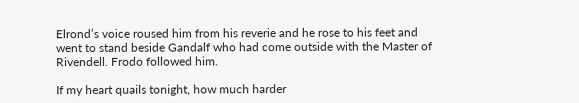Elrond’s voice roused him from his reverie and he rose to his feet and went to stand beside Gandalf who had come outside with the Master of Rivendell. Frodo followed him.

If my heart quails tonight, how much harder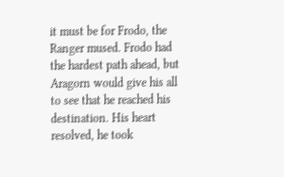it must be for Frodo, the Ranger mused. Frodo had the hardest path ahead, but Aragorn would give his all to see that he reached his destination. His heart resolved, he took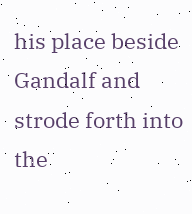his place beside Gandalf and strode forth into the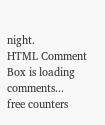night.
HTML Comment Box is loading comments...
free counters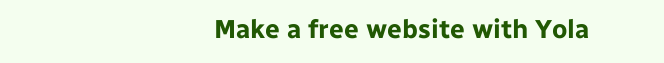Make a free website with Yola